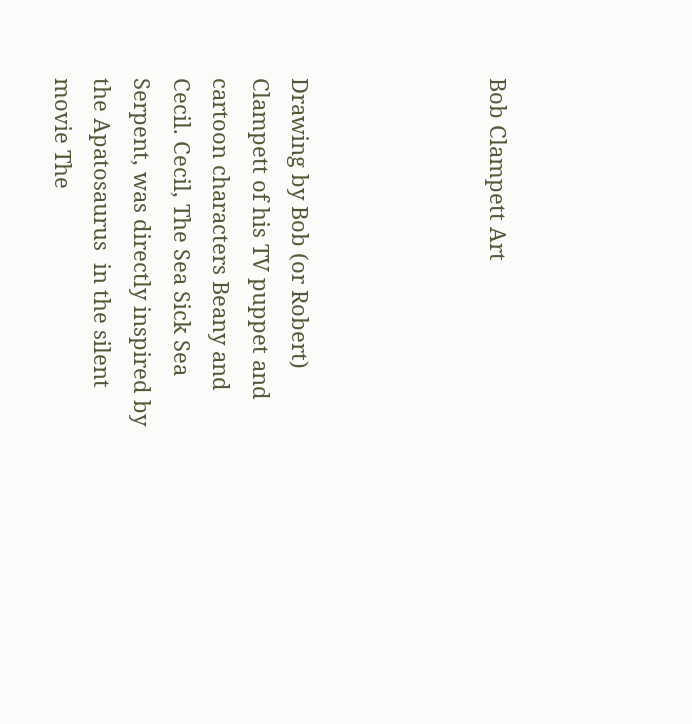Bob Clampett Art




Drawing by Bob (or Robert) Clampett of his TV puppet and cartoon characters Beany and Cecil. Cecil, The Sea Sick Sea Serpent, was directly inspired by the Apatosaurus  in the silent movie The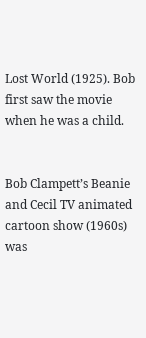Lost World (1925). Bob first saw the movie when he was a child.


Bob Clampett’s Beanie and Cecil TV animated cartoon show (1960s) was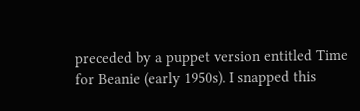preceded by a puppet version entitled Time for Beanie (early 1950s). I snapped this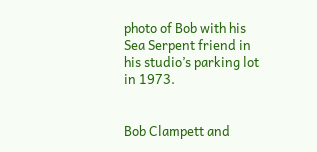photo of Bob with his Sea Serpent friend in his studio’s parking lot  in 1973.


Bob Clampett and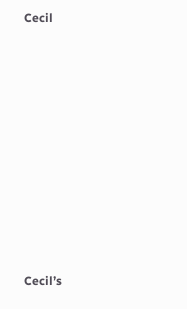Cecil



















Cecil’s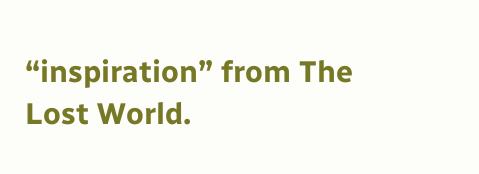“inspiration” from The Lost World.